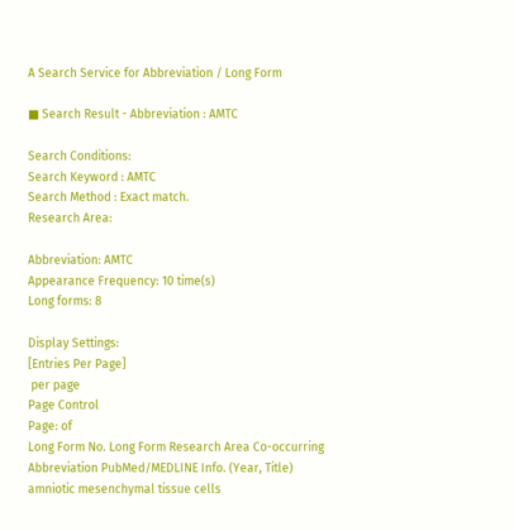A Search Service for Abbreviation / Long Form

■ Search Result - Abbreviation : AMTC

Search Conditions:
Search Keyword : AMTC
Search Method : Exact match.
Research Area:

Abbreviation: AMTC
Appearance Frequency: 10 time(s)
Long forms: 8

Display Settings:
[Entries Per Page]
 per page
Page Control
Page: of
Long Form No. Long Form Research Area Co-occurring Abbreviation PubMed/MEDLINE Info. (Year, Title)
amniotic mesenchymal tissue cells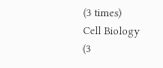(3 times)
Cell Biology
(3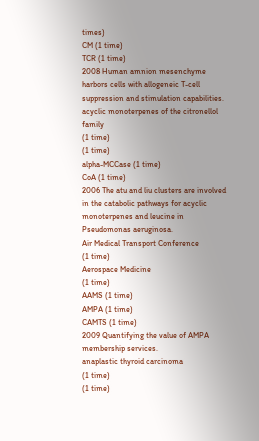times)
CM (1 time)
TCR (1 time)
2008 Human amnion mesenchyme harbors cells with allogeneic T-cell suppression and stimulation capabilities.
acyclic monoterpenes of the citronellol family
(1 time)
(1 time)
alpha-MCCase (1 time)
CoA (1 time)
2006 The atu and liu clusters are involved in the catabolic pathways for acyclic monoterpenes and leucine in Pseudomonas aeruginosa.
Air Medical Transport Conference
(1 time)
Aerospace Medicine
(1 time)
AAMS (1 time)
AMPA (1 time)
CAMTS (1 time)
2009 Quantifying the value of AMPA membership services.
anaplastic thyroid carcinoma
(1 time)
(1 time)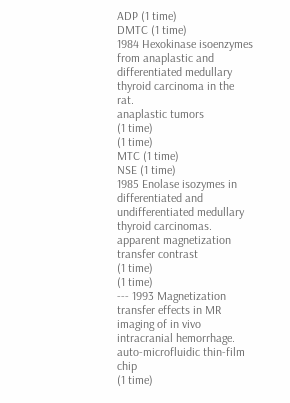ADP (1 time)
DMTC (1 time)
1984 Hexokinase isoenzymes from anaplastic and differentiated medullary thyroid carcinoma in the rat.
anaplastic tumors
(1 time)
(1 time)
MTC (1 time)
NSE (1 time)
1985 Enolase isozymes in differentiated and undifferentiated medullary thyroid carcinomas.
apparent magnetization transfer contrast
(1 time)
(1 time)
--- 1993 Magnetization transfer effects in MR imaging of in vivo intracranial hemorrhage.
auto-microfluidic thin-film chip
(1 time)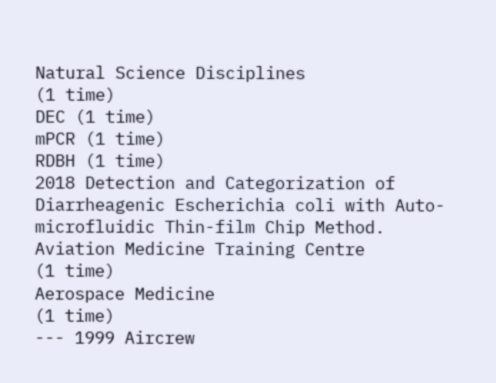Natural Science Disciplines
(1 time)
DEC (1 time)
mPCR (1 time)
RDBH (1 time)
2018 Detection and Categorization of Diarrheagenic Escherichia coli with Auto-microfluidic Thin-film Chip Method.
Aviation Medicine Training Centre
(1 time)
Aerospace Medicine
(1 time)
--- 1999 Aircrew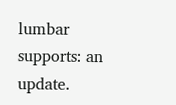lumbar supports: an update.